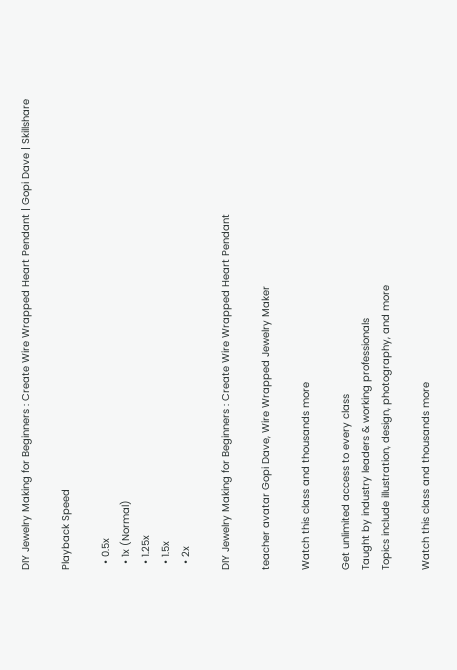DIY Jewelry Making for Beginners : Create Wire Wrapped Heart Pendant | Gopi Dave | Skillshare

Playback Speed

  • 0.5x
  • 1x (Normal)
  • 1.25x
  • 1.5x
  • 2x

DIY Jewelry Making for Beginners : Create Wire Wrapped Heart Pendant

teacher avatar Gopi Dave, Wire Wrapped Jewelry Maker

Watch this class and thousands more

Get unlimited access to every class
Taught by industry leaders & working professionals
Topics include illustration, design, photography, and more

Watch this class and thousands more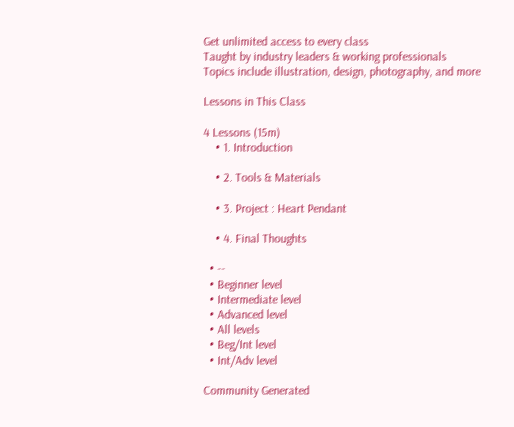Get unlimited access to every class
Taught by industry leaders & working professionals
Topics include illustration, design, photography, and more

Lessons in This Class

4 Lessons (15m)
    • 1. Introduction

    • 2. Tools & Materials

    • 3. Project : Heart Pendant

    • 4. Final Thoughts

  • --
  • Beginner level
  • Intermediate level
  • Advanced level
  • All levels
  • Beg/Int level
  • Int/Adv level

Community Generated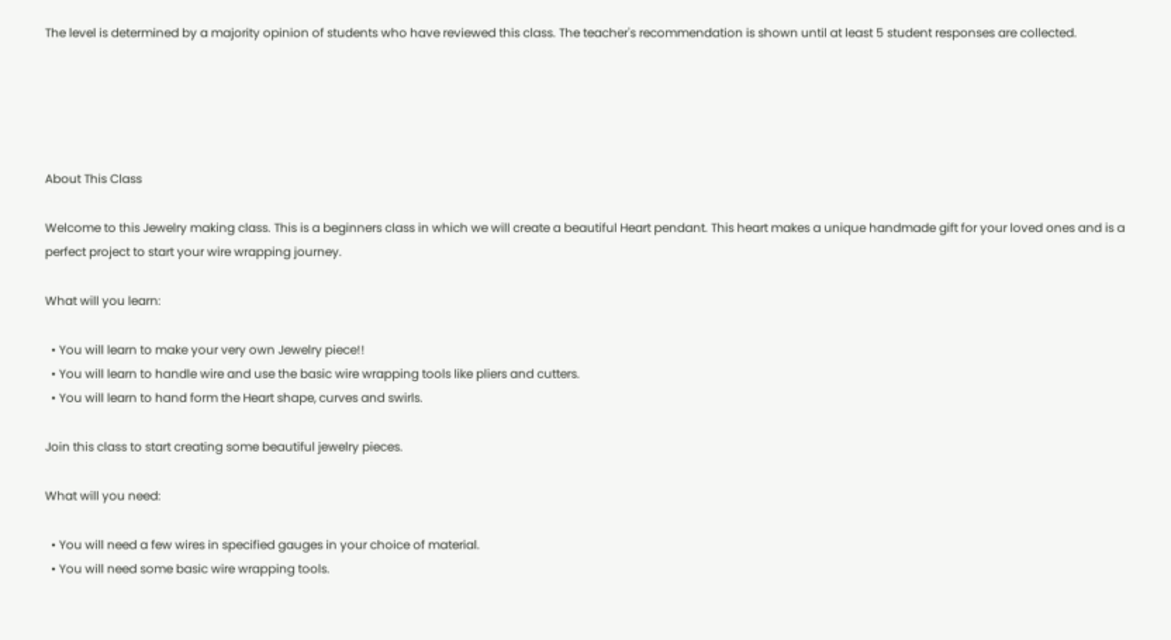The level is determined by a majority opinion of students who have reviewed this class. The teacher's recommendation is shown until at least 5 student responses are collected.





About This Class

Welcome to this Jewelry making class. This is a beginners class in which we will create a beautiful Heart pendant. This heart makes a unique handmade gift for your loved ones and is a perfect project to start your wire wrapping journey.

What will you learn:

  • You will learn to make your very own Jewelry piece!!
  • You will learn to handle wire and use the basic wire wrapping tools like pliers and cutters.
  • You will learn to hand form the Heart shape, curves and swirls.

Join this class to start creating some beautiful jewelry pieces.

What will you need:

  • You will need a few wires in specified gauges in your choice of material.
  • You will need some basic wire wrapping tools.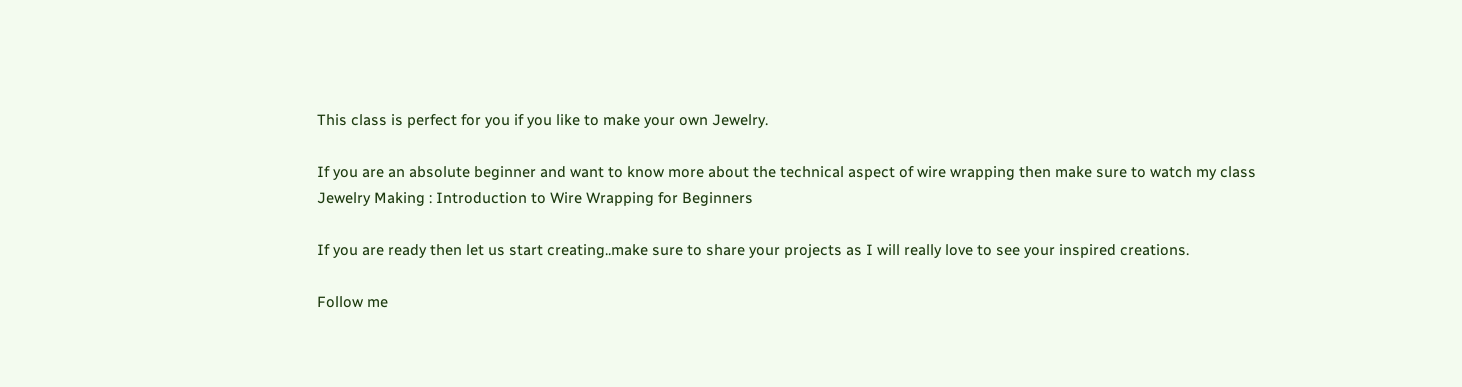This class is perfect for you if you like to make your own Jewelry.

If you are an absolute beginner and want to know more about the technical aspect of wire wrapping then make sure to watch my class Jewelry Making : Introduction to Wire Wrapping for Beginners

If you are ready then let us start creating..make sure to share your projects as I will really love to see your inspired creations.

Follow me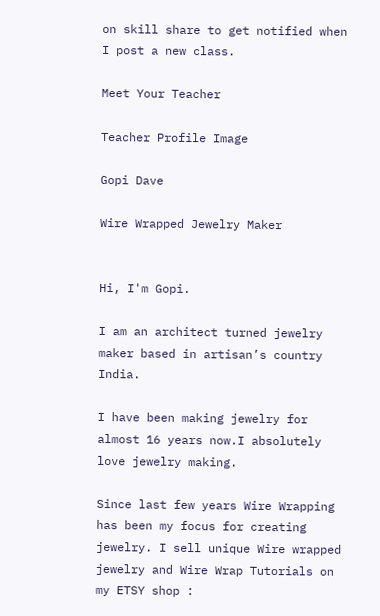on skill share to get notified when I post a new class.

Meet Your Teacher

Teacher Profile Image

Gopi Dave

Wire Wrapped Jewelry Maker


Hi, I'm Gopi.

I am an architect turned jewelry maker based in artisan’s country India.

I have been making jewelry for almost 16 years now.I absolutely love jewelry making.

Since last few years Wire Wrapping has been my focus for creating jewelry. I sell unique Wire wrapped jewelry and Wire Wrap Tutorials on my ETSY shop :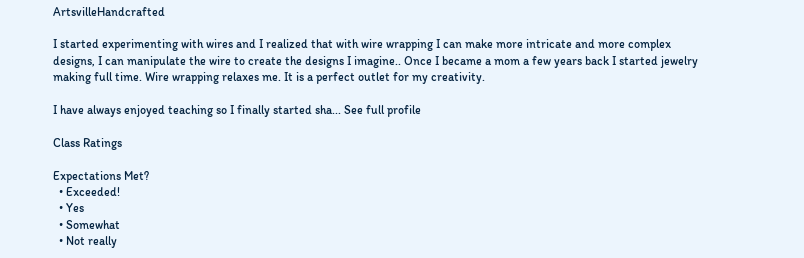ArtsvilleHandcrafted

I started experimenting with wires and I realized that with wire wrapping I can make more intricate and more complex designs, I can manipulate the wire to create the designs I imagine.. Once I became a mom a few years back I started jewelry making full time. Wire wrapping relaxes me. It is a perfect outlet for my creativity.

I have always enjoyed teaching so I finally started sha... See full profile

Class Ratings

Expectations Met?
  • Exceeded!
  • Yes
  • Somewhat
  • Not really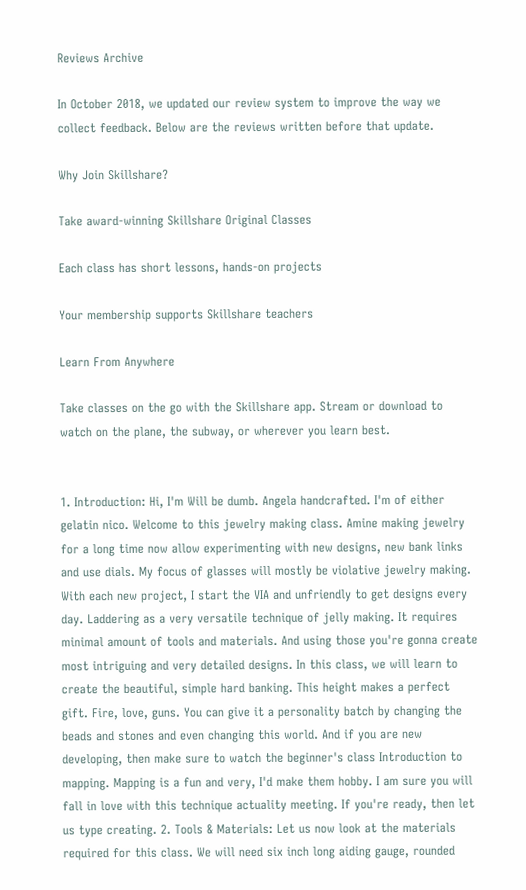Reviews Archive

In October 2018, we updated our review system to improve the way we collect feedback. Below are the reviews written before that update.

Why Join Skillshare?

Take award-winning Skillshare Original Classes

Each class has short lessons, hands-on projects

Your membership supports Skillshare teachers

Learn From Anywhere

Take classes on the go with the Skillshare app. Stream or download to watch on the plane, the subway, or wherever you learn best.


1. Introduction: Hi, I'm Will be dumb. Angela handcrafted. I'm of either gelatin nico. Welcome to this jewelry making class. Amine making jewelry for a long time now allow experimenting with new designs, new bank links and use dials. My focus of glasses will mostly be violative jewelry making. With each new project, I start the VIA and unfriendly to get designs every day. Laddering as a very versatile technique of jelly making. It requires minimal amount of tools and materials. And using those you're gonna create most intriguing and very detailed designs. In this class, we will learn to create the beautiful, simple hard banking. This height makes a perfect gift. Fire, love, guns. You can give it a personality batch by changing the beads and stones and even changing this world. And if you are new developing, then make sure to watch the beginner's class Introduction to mapping. Mapping is a fun and very, I'd make them hobby. I am sure you will fall in love with this technique actuality meeting. If you're ready, then let us type creating. 2. Tools & Materials: Let us now look at the materials required for this class. We will need six inch long aiding gauge, rounded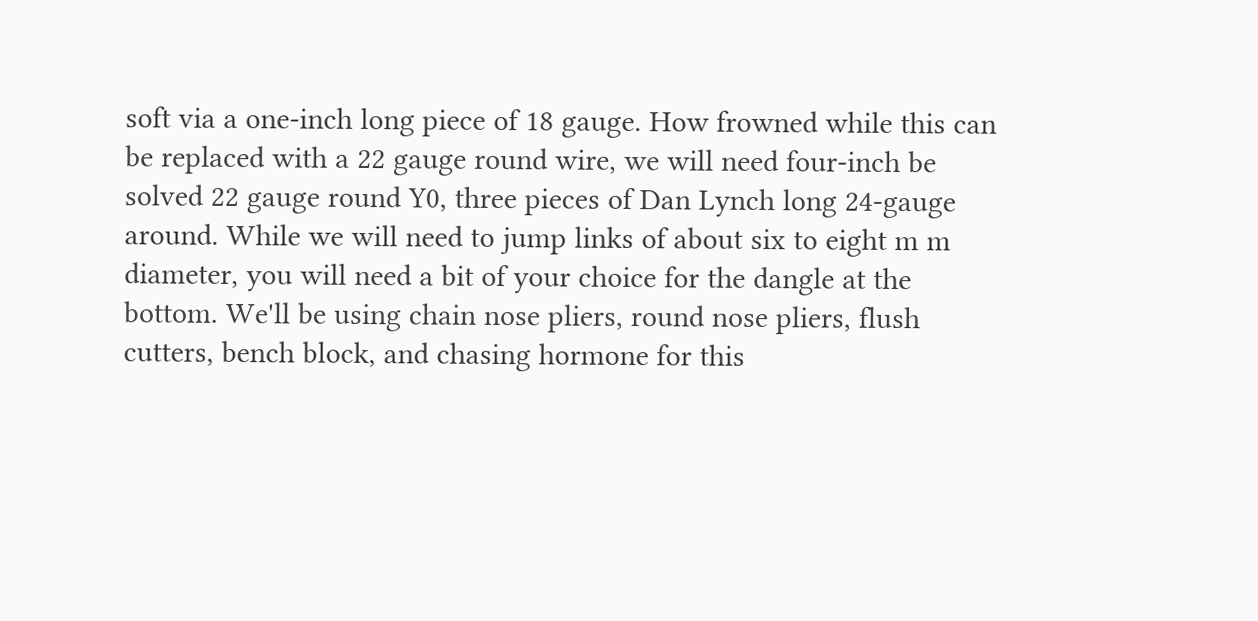soft via a one-inch long piece of 18 gauge. How frowned while this can be replaced with a 22 gauge round wire, we will need four-inch be solved 22 gauge round Y0, three pieces of Dan Lynch long 24-gauge around. While we will need to jump links of about six to eight m m diameter, you will need a bit of your choice for the dangle at the bottom. We'll be using chain nose pliers, round nose pliers, flush cutters, bench block, and chasing hormone for this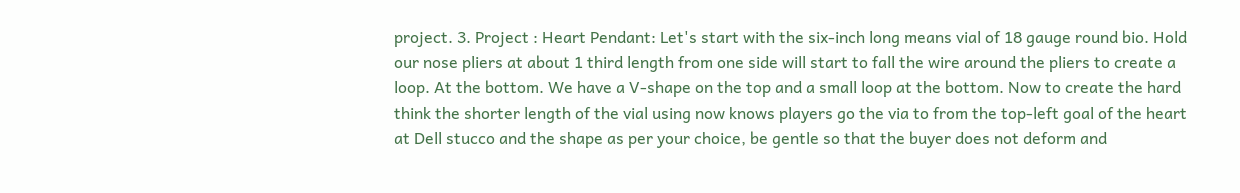project. 3. Project : Heart Pendant: Let's start with the six-inch long means vial of 18 gauge round bio. Hold our nose pliers at about 1 third length from one side will start to fall the wire around the pliers to create a loop. At the bottom. We have a V-shape on the top and a small loop at the bottom. Now to create the hard think the shorter length of the vial using now knows players go the via to from the top-left goal of the heart at Dell stucco and the shape as per your choice, be gentle so that the buyer does not deform and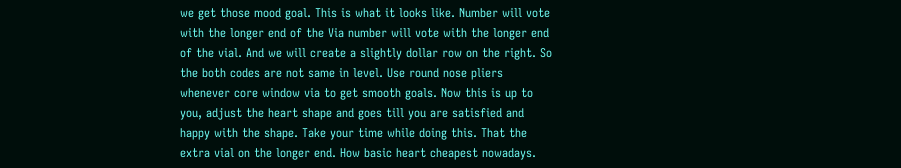we get those mood goal. This is what it looks like. Number will vote with the longer end of the Via number will vote with the longer end of the vial. And we will create a slightly dollar row on the right. So the both codes are not same in level. Use round nose pliers whenever core window via to get smooth goals. Now this is up to you, adjust the heart shape and goes till you are satisfied and happy with the shape. Take your time while doing this. That the extra vial on the longer end. How basic heart cheapest nowadays.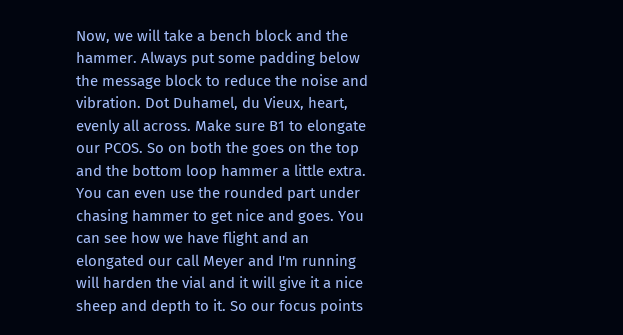Now, we will take a bench block and the hammer. Always put some padding below the message block to reduce the noise and vibration. Dot Duhamel, du Vieux, heart, evenly all across. Make sure B1 to elongate our PCOS. So on both the goes on the top and the bottom loop hammer a little extra. You can even use the rounded part under chasing hammer to get nice and goes. You can see how we have flight and an elongated our call Meyer and I'm running will harden the vial and it will give it a nice sheep and depth to it. So our focus points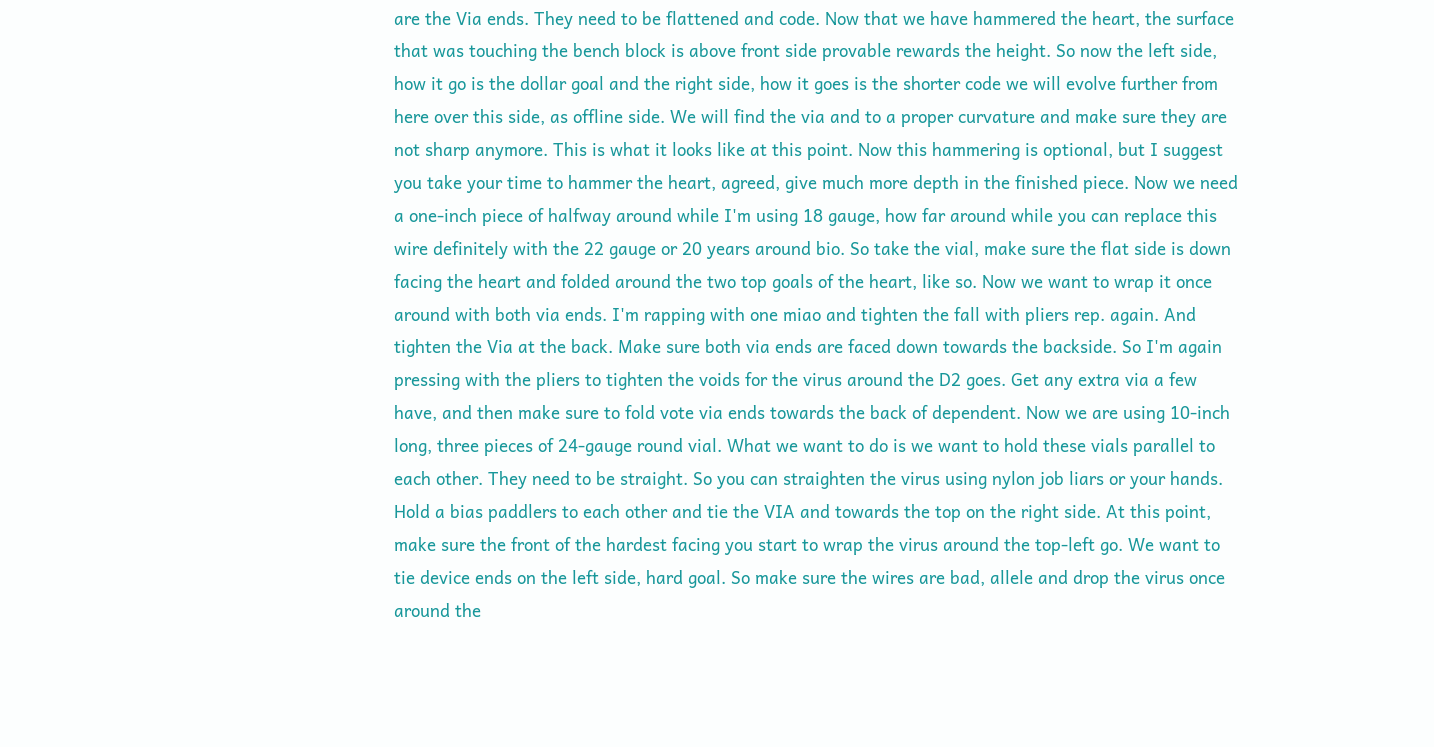are the Via ends. They need to be flattened and code. Now that we have hammered the heart, the surface that was touching the bench block is above front side provable rewards the height. So now the left side, how it go is the dollar goal and the right side, how it goes is the shorter code we will evolve further from here over this side, as offline side. We will find the via and to a proper curvature and make sure they are not sharp anymore. This is what it looks like at this point. Now this hammering is optional, but I suggest you take your time to hammer the heart, agreed, give much more depth in the finished piece. Now we need a one-inch piece of halfway around while I'm using 18 gauge, how far around while you can replace this wire definitely with the 22 gauge or 20 years around bio. So take the vial, make sure the flat side is down facing the heart and folded around the two top goals of the heart, like so. Now we want to wrap it once around with both via ends. I'm rapping with one miao and tighten the fall with pliers rep. again. And tighten the Via at the back. Make sure both via ends are faced down towards the backside. So I'm again pressing with the pliers to tighten the voids for the virus around the D2 goes. Get any extra via a few have, and then make sure to fold vote via ends towards the back of dependent. Now we are using 10-inch long, three pieces of 24-gauge round vial. What we want to do is we want to hold these vials parallel to each other. They need to be straight. So you can straighten the virus using nylon job liars or your hands. Hold a bias paddlers to each other and tie the VIA and towards the top on the right side. At this point, make sure the front of the hardest facing you start to wrap the virus around the top-left go. We want to tie device ends on the left side, hard goal. So make sure the wires are bad, allele and drop the virus once around the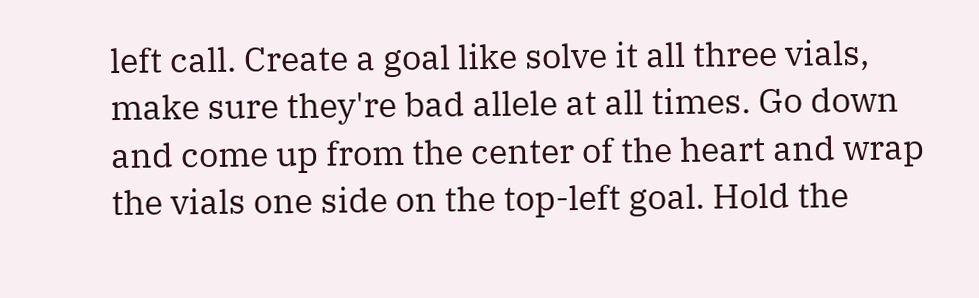left call. Create a goal like solve it all three vials, make sure they're bad allele at all times. Go down and come up from the center of the heart and wrap the vials one side on the top-left goal. Hold the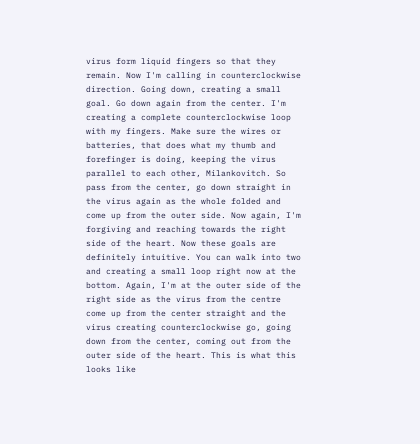virus form liquid fingers so that they remain. Now I'm calling in counterclockwise direction. Going down, creating a small goal. Go down again from the center. I'm creating a complete counterclockwise loop with my fingers. Make sure the wires or batteries, that does what my thumb and forefinger is doing, keeping the virus parallel to each other, Milankovitch. So pass from the center, go down straight in the virus again as the whole folded and come up from the outer side. Now again, I'm forgiving and reaching towards the right side of the heart. Now these goals are definitely intuitive. You can walk into two and creating a small loop right now at the bottom. Again, I'm at the outer side of the right side as the virus from the centre come up from the center straight and the virus creating counterclockwise go, going down from the center, coming out from the outer side of the heart. This is what this looks like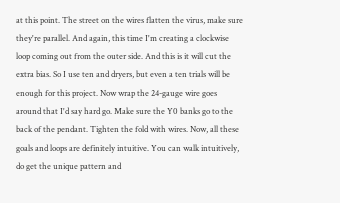at this point. The street on the wires flatten the virus, make sure they're parallel. And again, this time I'm creating a clockwise loop coming out from the outer side. And this is it will cut the extra bias. So I use ten and dryers, but even a ten trials will be enough for this project. Now wrap the 24-gauge wire goes around that I'd say hard go. Make sure the Y0 banks go to the back of the pendant. Tighten the fold with wires. Now, all these goals and loops are definitely intuitive. You can walk intuitively, do get the unique pattern and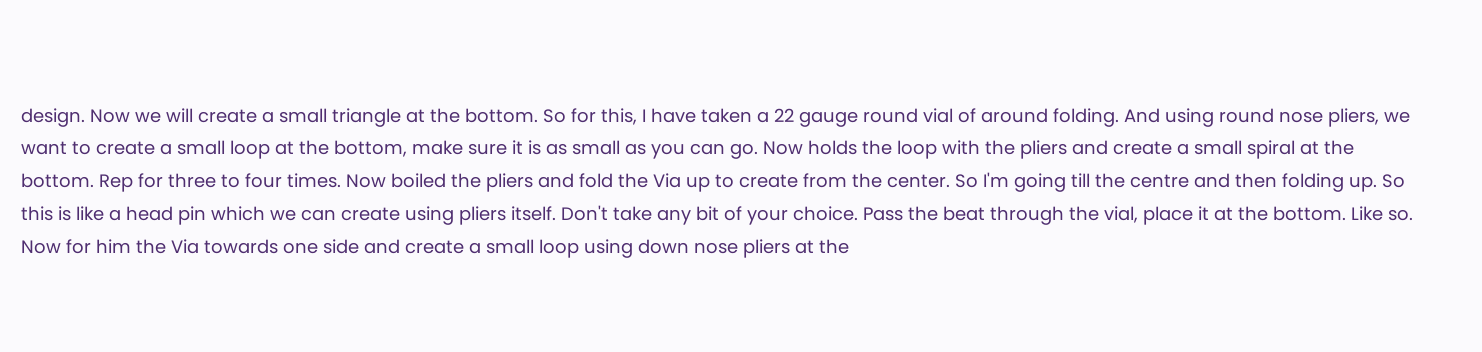design. Now we will create a small triangle at the bottom. So for this, I have taken a 22 gauge round vial of around folding. And using round nose pliers, we want to create a small loop at the bottom, make sure it is as small as you can go. Now holds the loop with the pliers and create a small spiral at the bottom. Rep for three to four times. Now boiled the pliers and fold the Via up to create from the center. So I'm going till the centre and then folding up. So this is like a head pin which we can create using pliers itself. Don't take any bit of your choice. Pass the beat through the vial, place it at the bottom. Like so. Now for him the Via towards one side and create a small loop using down nose pliers at the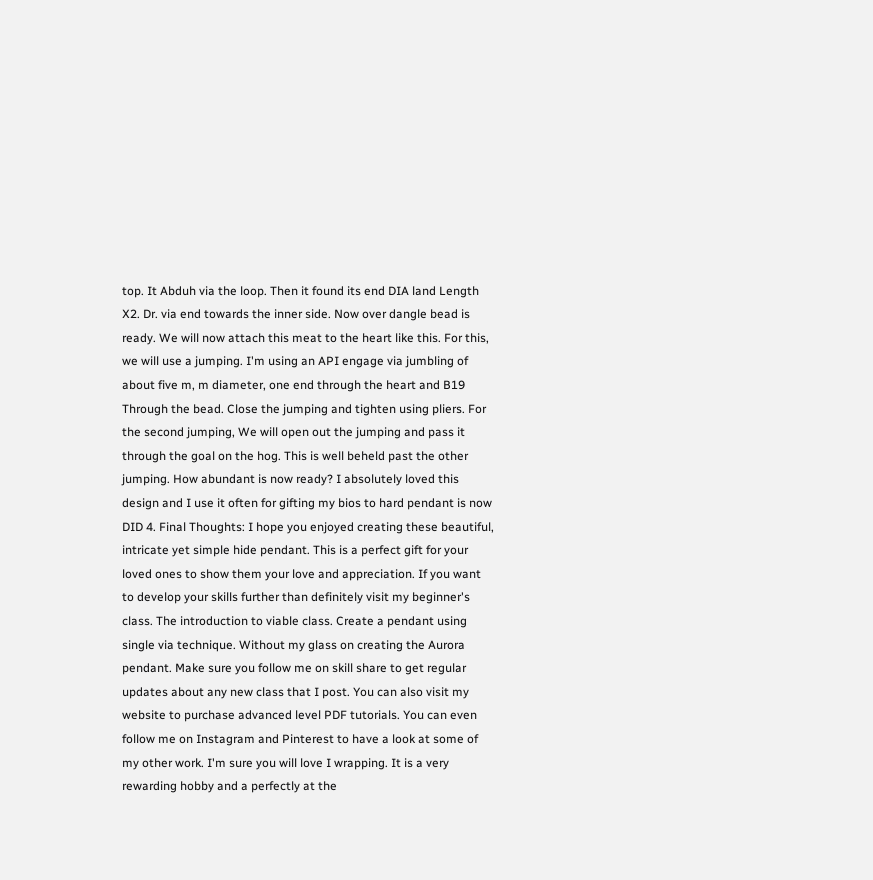top. It Abduh via the loop. Then it found its end DIA land Length X2. Dr. via end towards the inner side. Now over dangle bead is ready. We will now attach this meat to the heart like this. For this, we will use a jumping. I'm using an API engage via jumbling of about five m, m diameter, one end through the heart and B19 Through the bead. Close the jumping and tighten using pliers. For the second jumping, We will open out the jumping and pass it through the goal on the hog. This is well beheld past the other jumping. How abundant is now ready? I absolutely loved this design and I use it often for gifting my bios to hard pendant is now DID 4. Final Thoughts: I hope you enjoyed creating these beautiful, intricate yet simple hide pendant. This is a perfect gift for your loved ones to show them your love and appreciation. If you want to develop your skills further than definitely visit my beginner's class. The introduction to viable class. Create a pendant using single via technique. Without my glass on creating the Aurora pendant. Make sure you follow me on skill share to get regular updates about any new class that I post. You can also visit my website to purchase advanced level PDF tutorials. You can even follow me on Instagram and Pinterest to have a look at some of my other work. I'm sure you will love I wrapping. It is a very rewarding hobby and a perfectly at the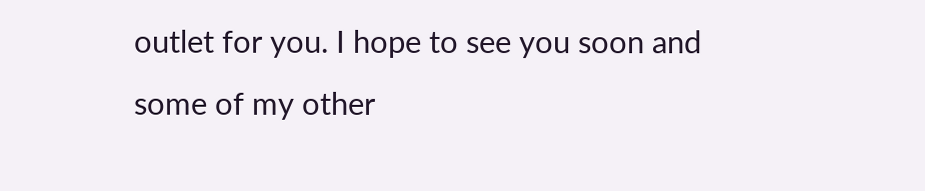outlet for you. I hope to see you soon and some of my other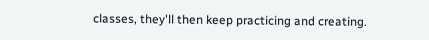classes, they'll then keep practicing and creating.